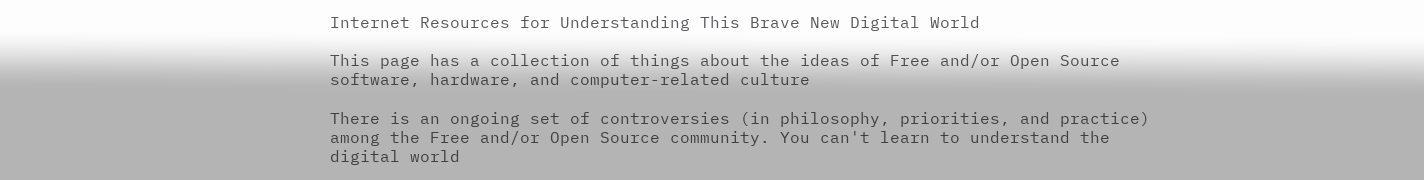Internet Resources for Understanding This Brave New Digital World

This page has a collection of things about the ideas of Free and/or Open Source software, hardware, and computer-related culture

There is an ongoing set of controversies (in philosophy, priorities, and practice) among the Free and/or Open Source community. You can't learn to understand the digital world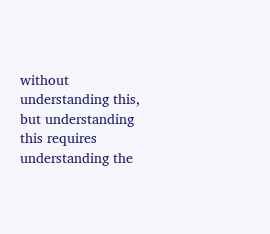without understanding this, but understanding this requires understanding the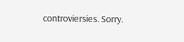controviersies. Sorry.